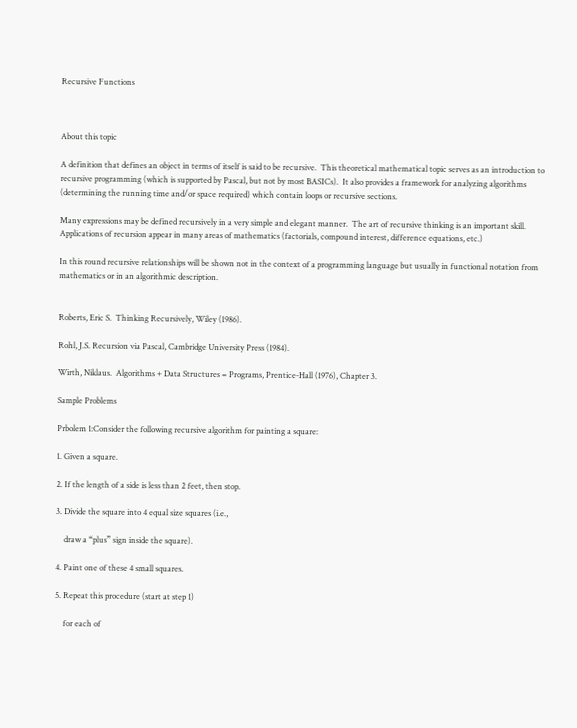Recursive Functions



About this topic

A definition that defines an object in terms of itself is said to be recursive.  This theoretical mathematical topic serves as an introduction to recursive programming (which is supported by Pascal, but not by most BASICs).  It also provides a framework for analyzing algorithms (determining the running time and/or space required) which contain loops or recursive sections.

Many expressions may be defined recursively in a very simple and elegant manner.  The art of recursive thinking is an important skill.  Applications of recursion appear in many areas of mathematics (factorials, compound interest, difference equations, etc.)

In this round recursive relationships will be shown not in the context of a programming language but usually in functional notation from mathematics or in an algorithmic description.


Roberts, Eric S.  Thinking Recursively, Wiley (1986).

Rohl, J.S. Recursion via Pascal, Cambridge University Press (1984).

Wirth, Niklaus.  Algorithms + Data Structures = Programs, Prentice-Hall (1976), Chapter 3.

Sample Problems

Prbolem 1:Consider the following recursive algorithm for painting a square:

1. Given a square.

2. If the length of a side is less than 2 feet, then stop.

3. Divide the square into 4 equal size squares (i.e.,

    draw a “plus” sign inside the square).

4. Paint one of these 4 small squares.

5. Repeat this procedure (start at step 1)

    for each of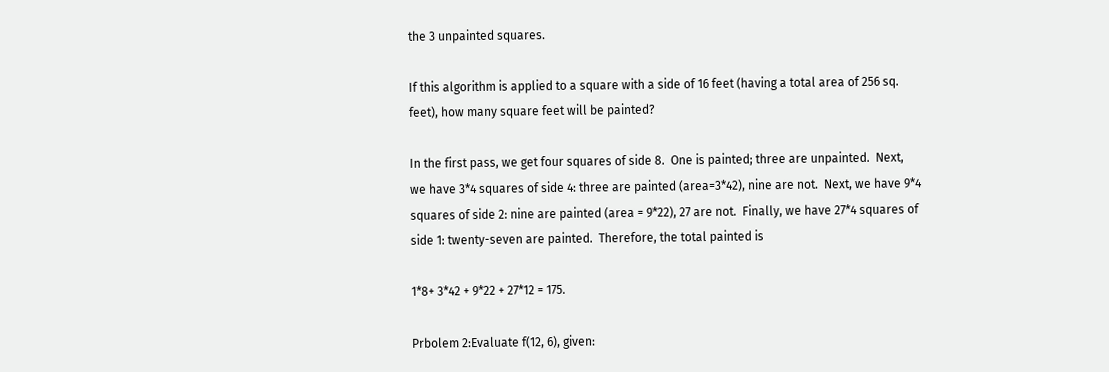the 3 unpainted squares.

If this algorithm is applied to a square with a side of 16 feet (having a total area of 256 sq. feet), how many square feet will be painted?

In the first pass, we get four squares of side 8.  One is painted; three are unpainted.  Next, we have 3*4 squares of side 4: three are painted (area=3*42), nine are not.  Next, we have 9*4 squares of side 2: nine are painted (area = 9*22), 27 are not.  Finally, we have 27*4 squares of side 1: twenty-seven are painted.  Therefore, the total painted is

1*8+ 3*42 + 9*22 + 27*12 = 175.

Prbolem 2:Evaluate f(12, 6), given: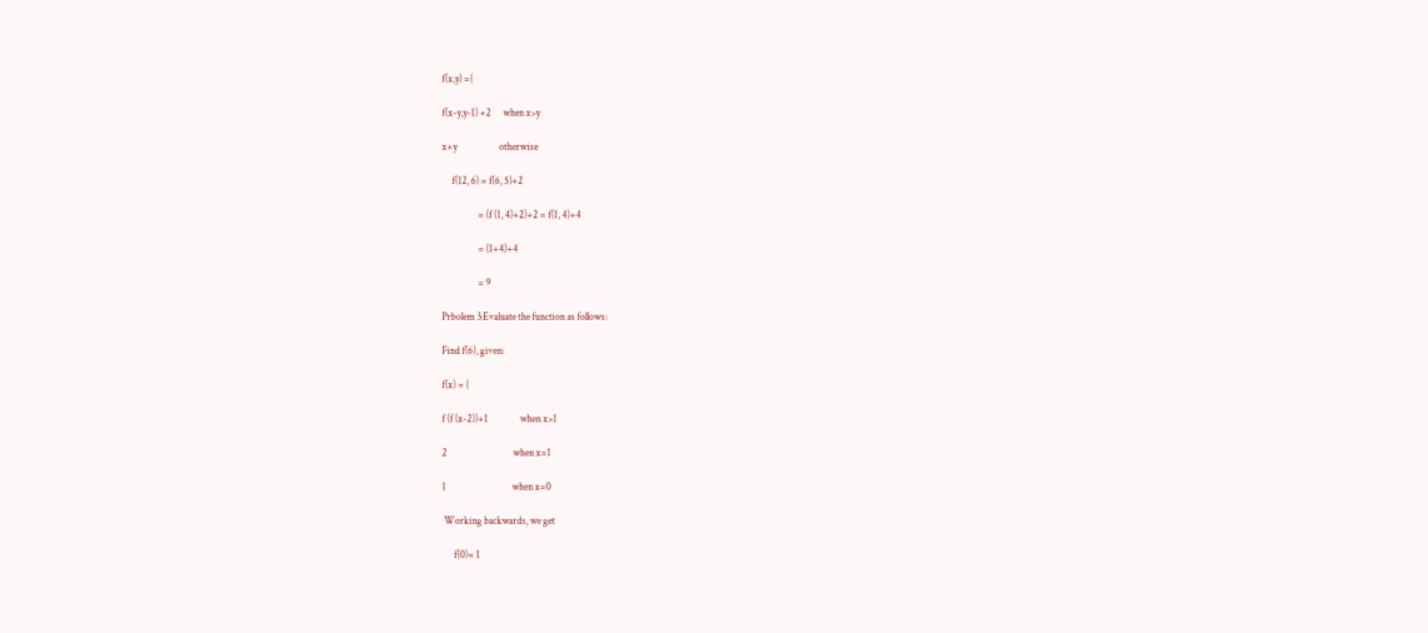f(x,y) ={

f(x-y,y-1) +2      when x>y

x+y                     otherwise

     f(12, 6) = f(6, 5)+2

                  = (f (1, 4)+2)+2 = f(1, 4)+4

                  = (1+4)+4

                  = 9

Prbolem 3:Evaluate the function as follows:

Find f(6), given:

f(x) = {

f (f (x-2))+1                when x>1

2                                 when x=1

1                                 when x=0

 Working backwards, we get

      f(0)= 1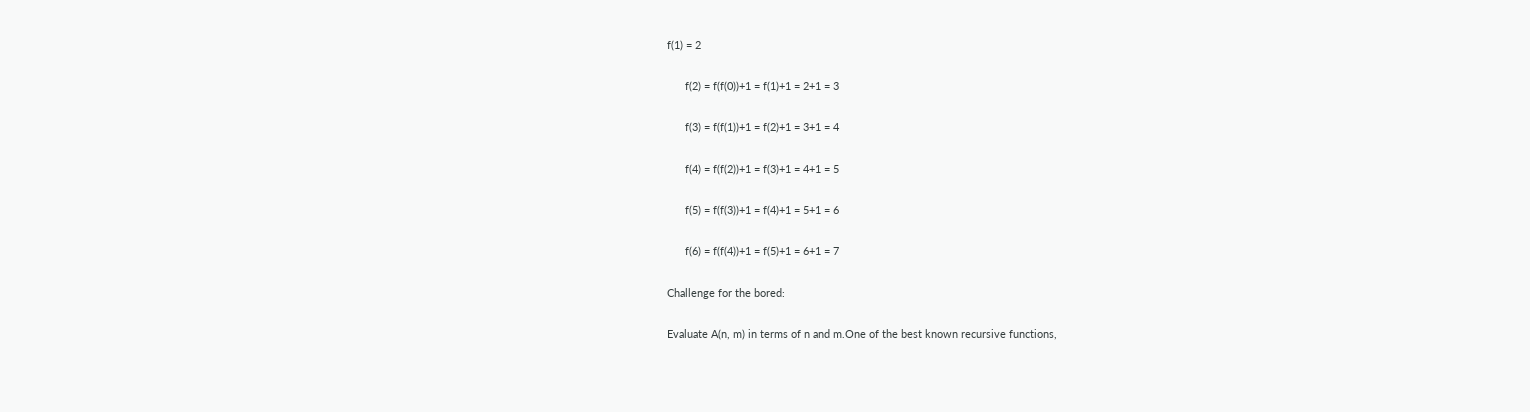f(1) = 2

      f(2) = f(f(0))+1 = f(1)+1 = 2+1 = 3

      f(3) = f(f(1))+1 = f(2)+1 = 3+1 = 4

      f(4) = f(f(2))+1 = f(3)+1 = 4+1 = 5

      f(5) = f(f(3))+1 = f(4)+1 = 5+1 = 6

      f(6) = f(f(4))+1 = f(5)+1 = 6+1 = 7

Challenge for the bored:

Evaluate A(n, m) in terms of n and m.One of the best known recursive functions,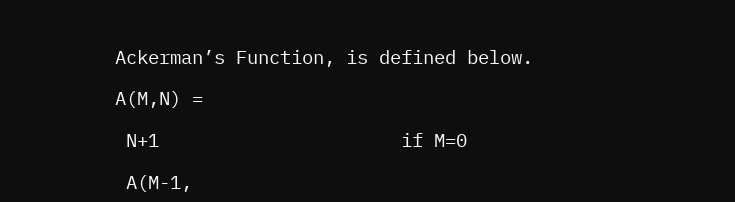Ackerman’s Function, is defined below.

A(M,N) =

 N+1                      if M=0

 A(M-1,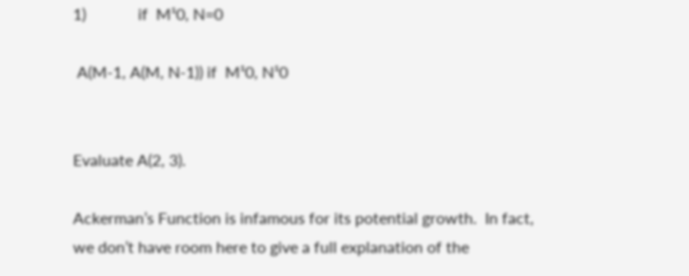1)             if  M¹0, N=0

 A(M-1, A(M, N-1)) if  M¹0, N¹0


Evaluate A(2, 3).

Ackerman’s Function is infamous for its potential growth.  In fact, we don’t have room here to give a full explanation of the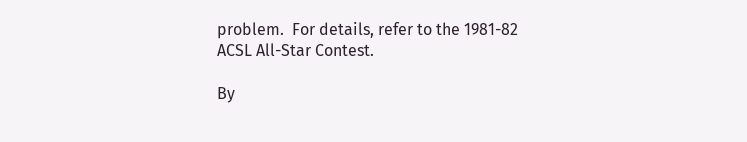problem.  For details, refer to the 1981-82 ACSL All-Star Contest.

By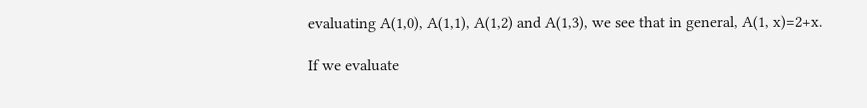evaluating A(1,0), A(1,1), A(1,2) and A(1,3), we see that in general, A(1, x)=2+x.

If we evaluate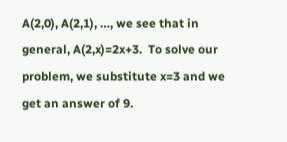A(2,0), A(2,1), …, we see that in general, A(2,x)=2x+3.  To solve our problem, we substitute x=3 and we get an answer of 9.